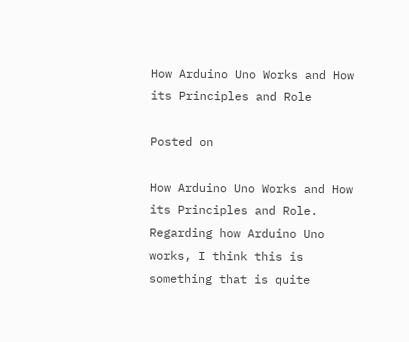How Arduino Uno Works and How its Principles and Role

Posted on

How Arduino Uno Works and How its Principles and Role. Regarding how Arduino Uno works, I think this is something that is quite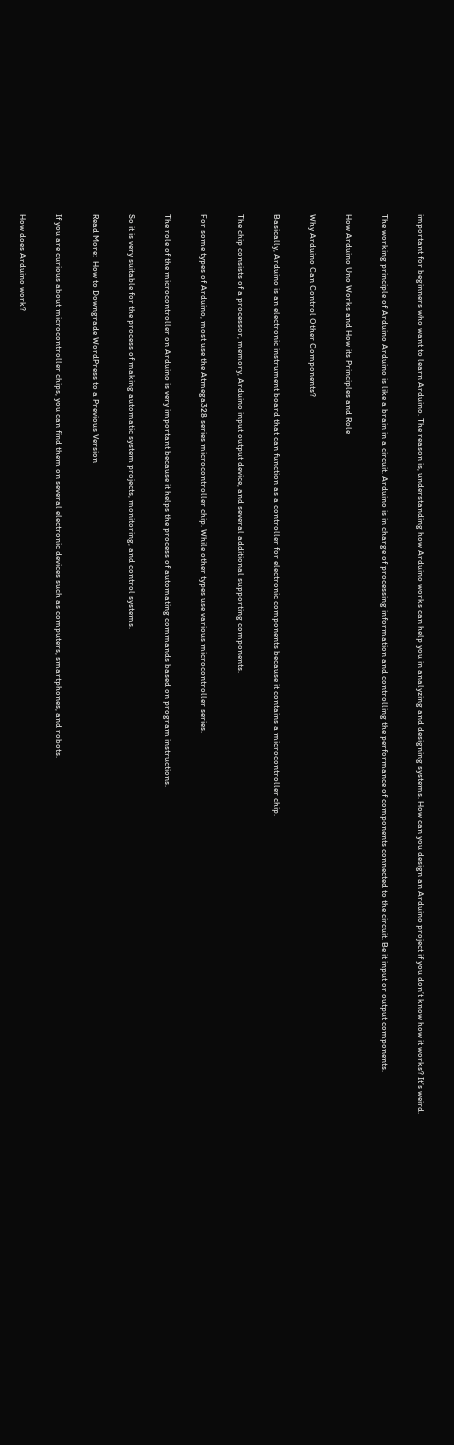important for beginners who want to learn Arduino. The reason is, understanding how Arduino works can help you in analyzing and designing systems. How can you design an Arduino project if you don’t know how it works? It’s weird.

The working principle of Arduino Arduino is like a brain in a circuit. Arduino is in charge of processing information and controlling the performance of components connected to the circuit. Be it input or output components.

How Arduino Uno Works and How its Principles and Role

Why Arduino Can Control Other Components?

Basically, Arduino is an electronic instrument board that can function as a controller for electronic components because it contains a microcontroller chip.

The chip consists of a processor, memory, Arduino input output device, and several additional supporting components.

For some types of Arduino, most use the Atmega328 series microcontroller chip. While other types use various microcontroller series.

The role of the microcontroller on Arduino is very important because it helps the process of automating commands based on program instructions.

So it is very suitable for the process of making automatic system projects, monitoring, and control systems.

Read More:  How to Downgrade WordPress to a Previous Version

If you are curious about microcontroller chips, you can find them on several electronic devices such as computers, smartphones, and robots.

How does Arduino work?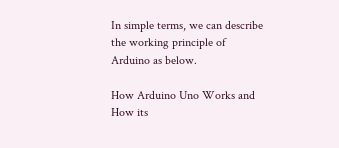In simple terms, we can describe the working principle of Arduino as below.

How Arduino Uno Works and How its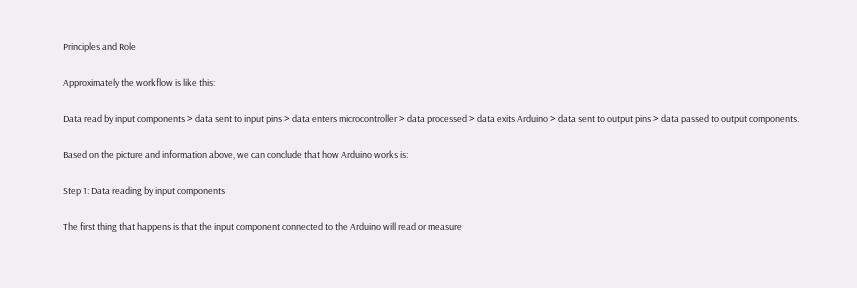Principles and Role

Approximately the workflow is like this:

Data read by input components > data sent to input pins > data enters microcontroller > data processed > data exits Arduino > data sent to output pins > data passed to output components.

Based on the picture and information above, we can conclude that how Arduino works is:

Step 1: Data reading by input components

The first thing that happens is that the input component connected to the Arduino will read or measure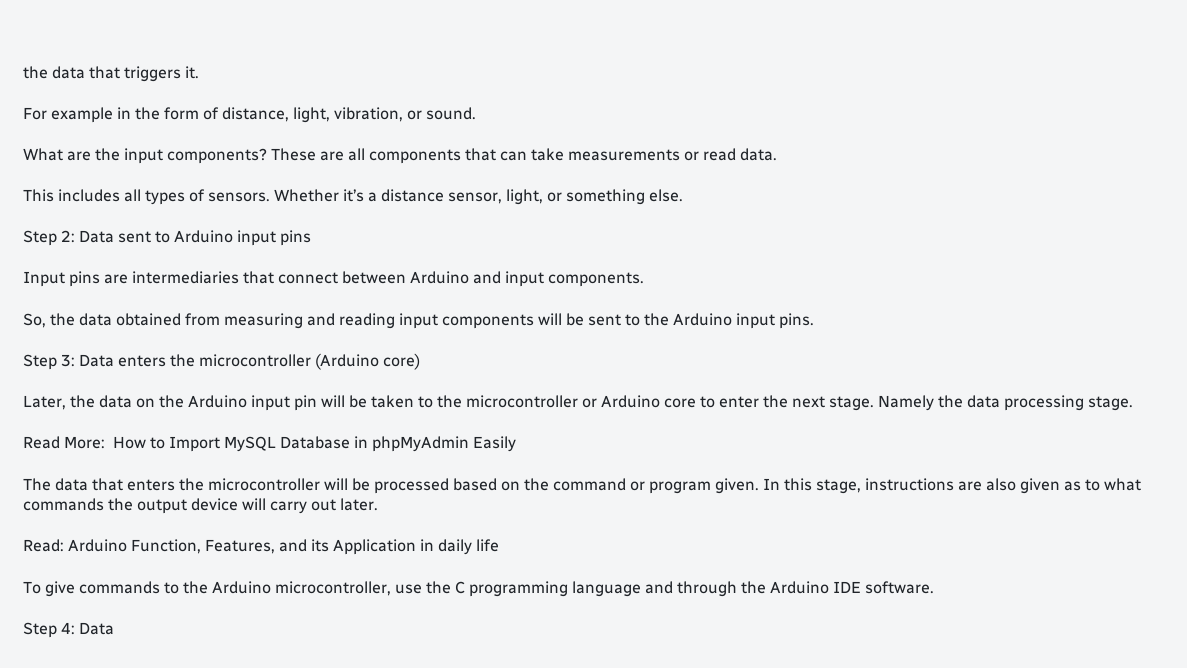the data that triggers it.

For example in the form of distance, light, vibration, or sound.

What are the input components? These are all components that can take measurements or read data.

This includes all types of sensors. Whether it’s a distance sensor, light, or something else.

Step 2: Data sent to Arduino input pins

Input pins are intermediaries that connect between Arduino and input components.

So, the data obtained from measuring and reading input components will be sent to the Arduino input pins.

Step 3: Data enters the microcontroller (Arduino core)

Later, the data on the Arduino input pin will be taken to the microcontroller or Arduino core to enter the next stage. Namely the data processing stage.

Read More:  How to Import MySQL Database in phpMyAdmin Easily

The data that enters the microcontroller will be processed based on the command or program given. In this stage, instructions are also given as to what commands the output device will carry out later.

Read: Arduino Function, Features, and its Application in daily life

To give commands to the Arduino microcontroller, use the C programming language and through the Arduino IDE software.

Step 4: Data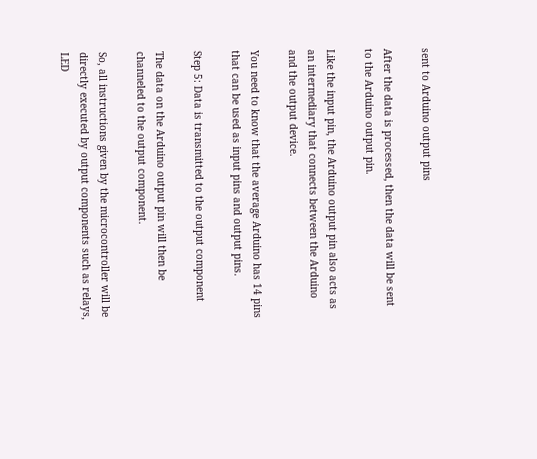sent to Arduino output pins

After the data is processed, then the data will be sent to the Arduino output pin.

Like the input pin, the Arduino output pin also acts as an intermediary that connects between the Arduino and the output device.

You need to know that the average Arduino has 14 pins that can be used as input pins and output pins.

Step 5: Data is transmitted to the output component

The data on the Arduino output pin will then be channeled to the output component.

So, all instructions given by the microcontroller will be directly executed by output components such as relays, LED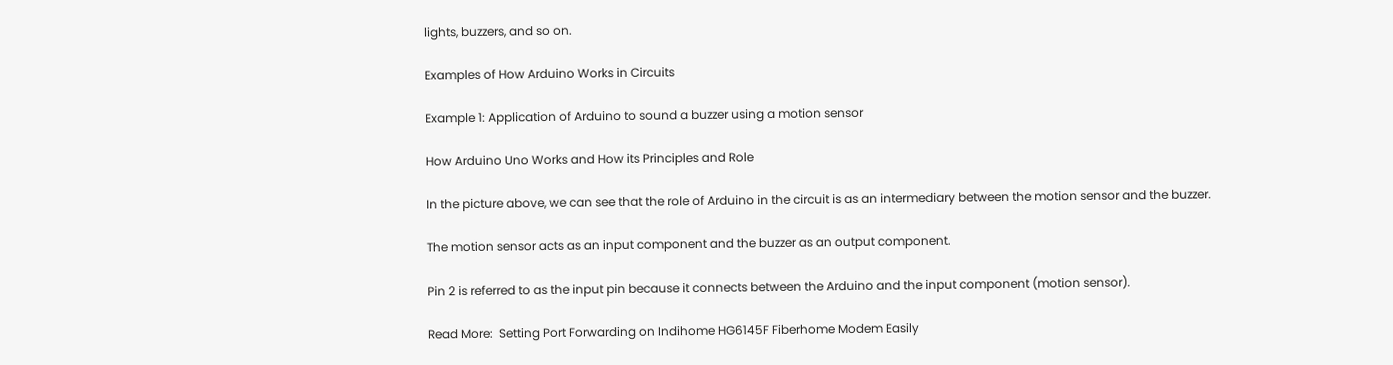lights, buzzers, and so on.

Examples of How Arduino Works in Circuits

Example 1: Application of Arduino to sound a buzzer using a motion sensor

How Arduino Uno Works and How its Principles and Role

In the picture above, we can see that the role of Arduino in the circuit is as an intermediary between the motion sensor and the buzzer.

The motion sensor acts as an input component and the buzzer as an output component.

Pin 2 is referred to as the input pin because it connects between the Arduino and the input component (motion sensor).

Read More:  Setting Port Forwarding on Indihome HG6145F Fiberhome Modem Easily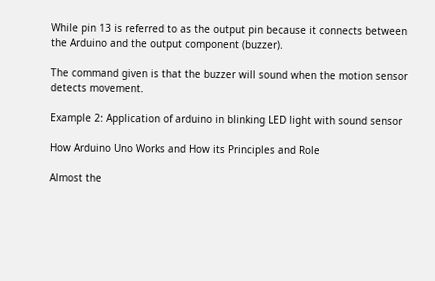While pin 13 is referred to as the output pin because it connects between the Arduino and the output component (buzzer).

The command given is that the buzzer will sound when the motion sensor detects movement.

Example 2: Application of arduino in blinking LED light with sound sensor

How Arduino Uno Works and How its Principles and Role

Almost the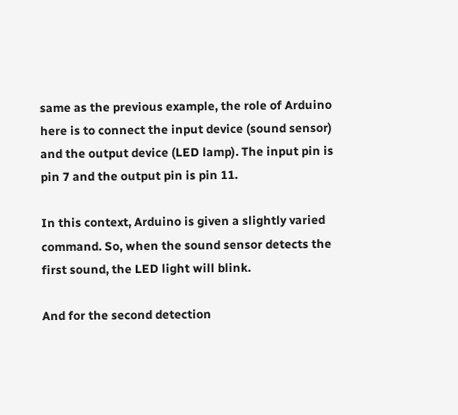same as the previous example, the role of Arduino here is to connect the input device (sound sensor) and the output device (LED lamp). The input pin is pin 7 and the output pin is pin 11.

In this context, Arduino is given a slightly varied command. So, when the sound sensor detects the first sound, the LED light will blink.

And for the second detection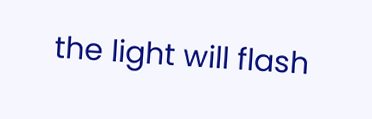the light will flash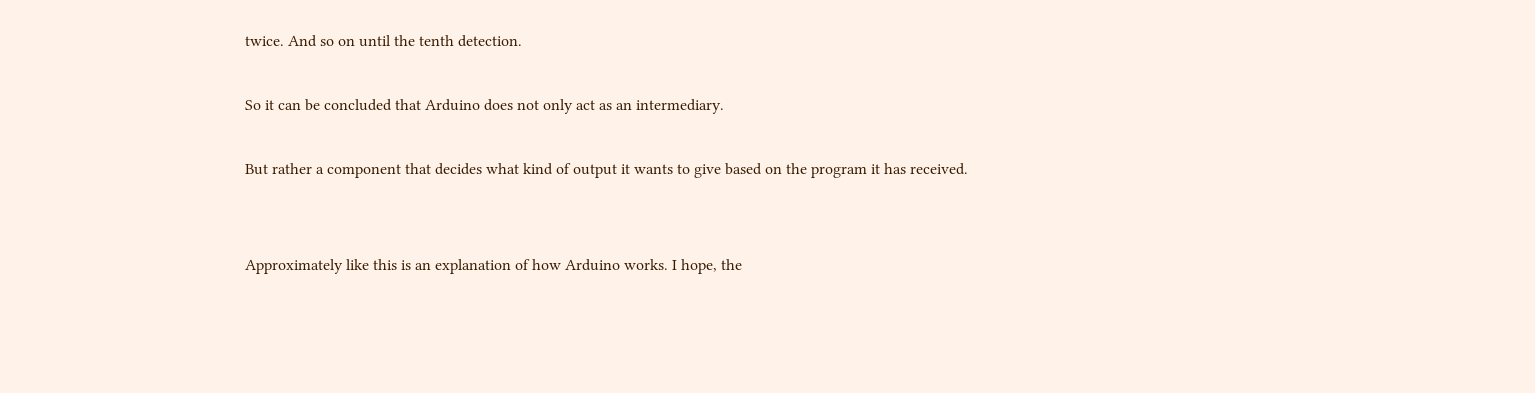twice. And so on until the tenth detection.

So it can be concluded that Arduino does not only act as an intermediary.

But rather a component that decides what kind of output it wants to give based on the program it has received.


Approximately like this is an explanation of how Arduino works. I hope, the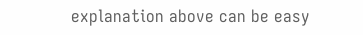explanation above can be easy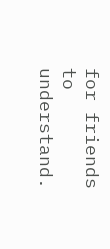for friends to understand.